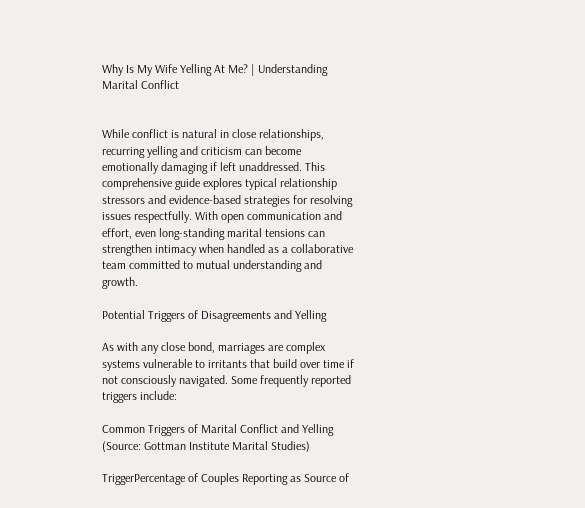Why Is My Wife Yelling At Me? | Understanding Marital Conflict


While conflict is natural in close relationships, recurring yelling and criticism can become emotionally damaging if left unaddressed. This comprehensive guide explores typical relationship stressors and evidence-based strategies for resolving issues respectfully. With open communication and effort, even long-standing marital tensions can strengthen intimacy when handled as a collaborative team committed to mutual understanding and growth.

Potential Triggers of Disagreements and Yelling

As with any close bond, marriages are complex systems vulnerable to irritants that build over time if not consciously navigated. Some frequently reported triggers include:

Common Triggers of Marital Conflict and Yelling
(Source: Gottman Institute Marital Studies)

TriggerPercentage of Couples Reporting as Source of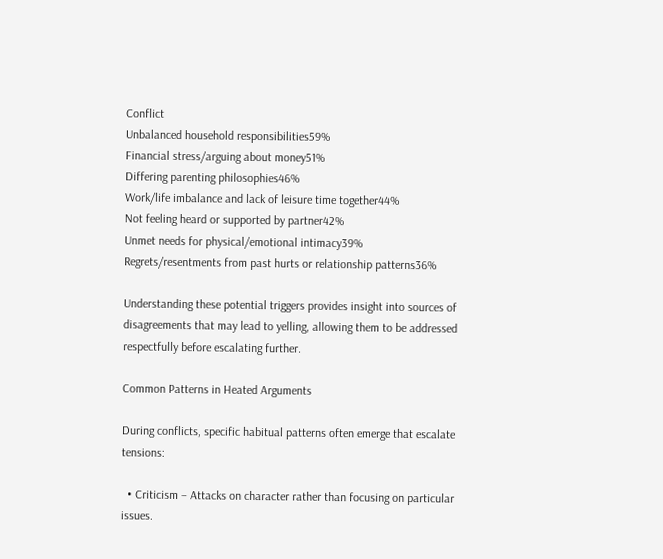Conflict
Unbalanced household responsibilities59%
Financial stress/arguing about money51%
Differing parenting philosophies46%
Work/life imbalance and lack of leisure time together44%
Not feeling heard or supported by partner42%
Unmet needs for physical/emotional intimacy39%
Regrets/resentments from past hurts or relationship patterns36%

Understanding these potential triggers provides insight into sources of disagreements that may lead to yelling, allowing them to be addressed respectfully before escalating further.

Common Patterns in Heated Arguments

During conflicts, specific habitual patterns often emerge that escalate tensions:

  • Criticism – Attacks on character rather than focusing on particular issues.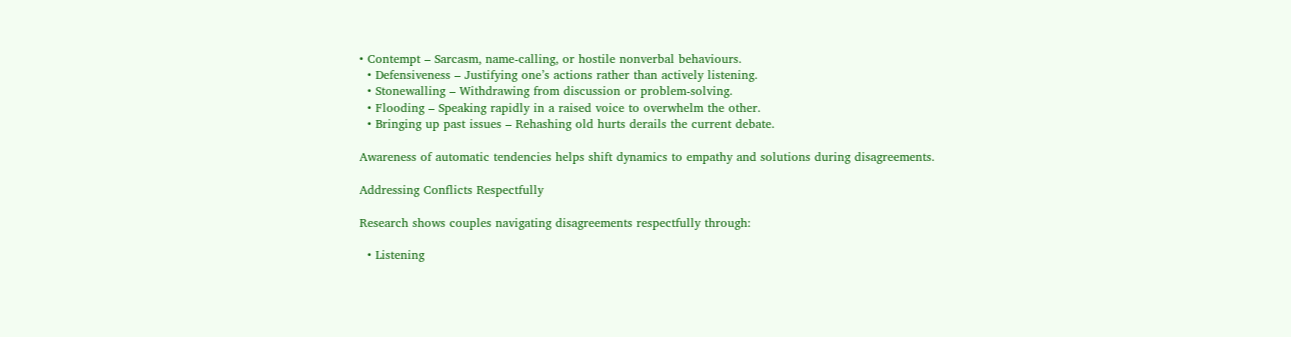• Contempt – Sarcasm, name-calling, or hostile nonverbal behaviours.
  • Defensiveness – Justifying one’s actions rather than actively listening.
  • Stonewalling – Withdrawing from discussion or problem-solving.
  • Flooding – Speaking rapidly in a raised voice to overwhelm the other.
  • Bringing up past issues – Rehashing old hurts derails the current debate.

Awareness of automatic tendencies helps shift dynamics to empathy and solutions during disagreements.

Addressing Conflicts Respectfully

Research shows couples navigating disagreements respectfully through:

  • Listening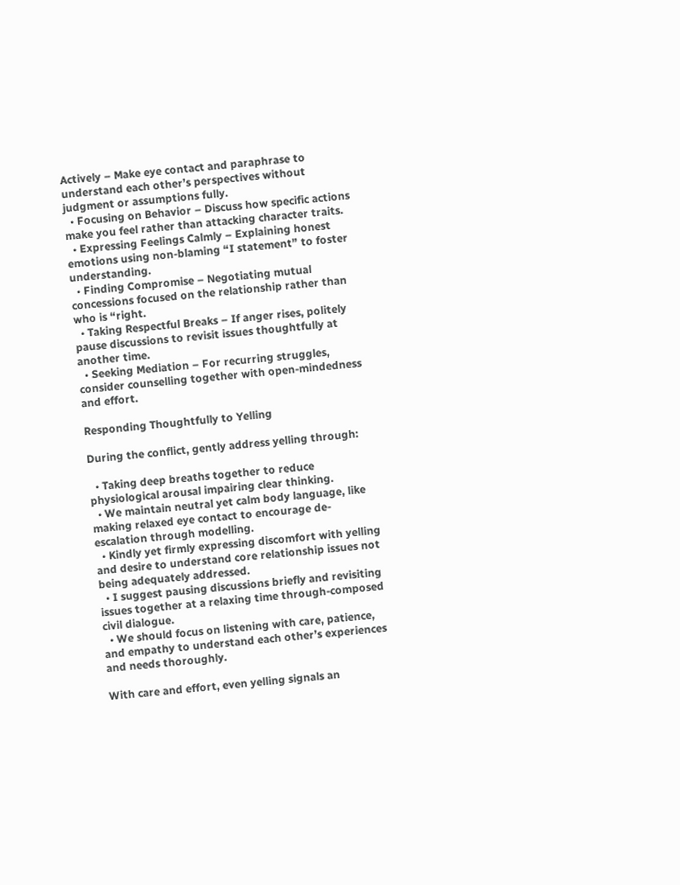Actively – Make eye contact and paraphrase to understand each other’s perspectives without judgment or assumptions fully.
  • Focusing on Behavior – Discuss how specific actions make you feel rather than attacking character traits.
  • Expressing Feelings Calmly – Explaining honest emotions using non-blaming “I statement” to foster understanding.
  • Finding Compromise – Negotiating mutual concessions focused on the relationship rather than who is “right.
  • Taking Respectful Breaks – If anger rises, politely pause discussions to revisit issues thoughtfully at another time.
  • Seeking Mediation – For recurring struggles, consider counselling together with open-mindedness and effort.

Responding Thoughtfully to Yelling

During the conflict, gently address yelling through:

  • Taking deep breaths together to reduce physiological arousal impairing clear thinking.
  • We maintain neutral yet calm body language, like making relaxed eye contact to encourage de-escalation through modelling.
  • Kindly yet firmly expressing discomfort with yelling and desire to understand core relationship issues not being adequately addressed.
  • I suggest pausing discussions briefly and revisiting issues together at a relaxing time through-composed civil dialogue.
  • We should focus on listening with care, patience, and empathy to understand each other’s experiences and needs thoroughly.

With care and effort, even yelling signals an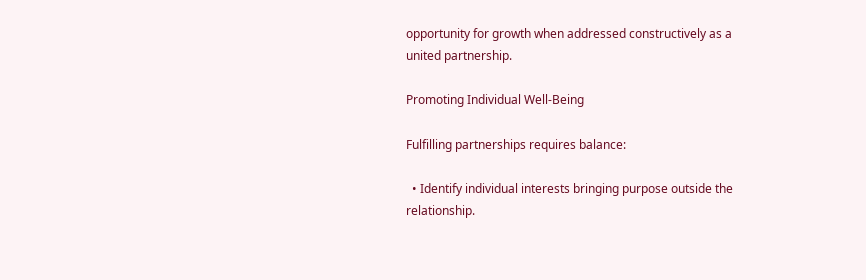opportunity for growth when addressed constructively as a united partnership.

Promoting Individual Well-Being

Fulfilling partnerships requires balance:

  • Identify individual interests bringing purpose outside the relationship.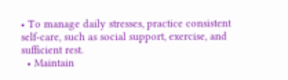• To manage daily stresses, practice consistent self-care, such as social support, exercise, and sufficient rest.
  • Maintain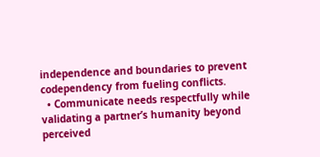independence and boundaries to prevent codependency from fueling conflicts.
  • Communicate needs respectfully while validating a partner’s humanity beyond perceived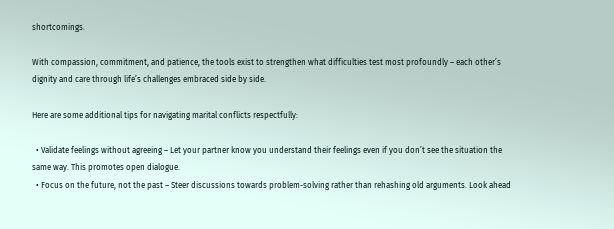shortcomings.

With compassion, commitment, and patience, the tools exist to strengthen what difficulties test most profoundly – each other’s dignity and care through life’s challenges embraced side by side.

Here are some additional tips for navigating marital conflicts respectfully:

  • Validate feelings without agreeing – Let your partner know you understand their feelings even if you don’t see the situation the same way. This promotes open dialogue.
  • Focus on the future, not the past – Steer discussions towards problem-solving rather than rehashing old arguments. Look ahead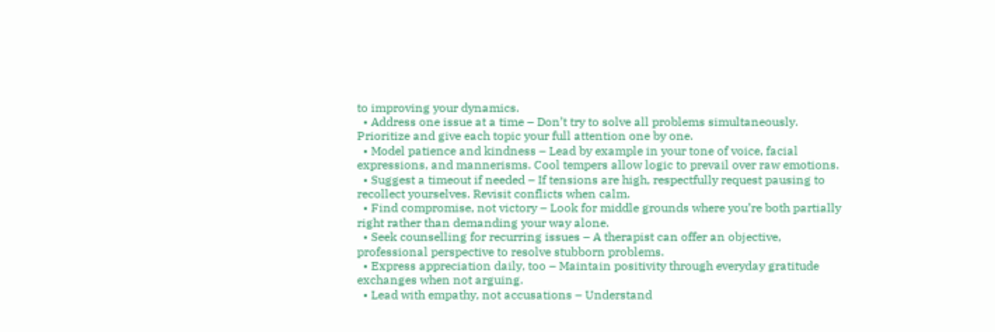to improving your dynamics.
  • Address one issue at a time – Don’t try to solve all problems simultaneously. Prioritize and give each topic your full attention one by one.
  • Model patience and kindness – Lead by example in your tone of voice, facial expressions, and mannerisms. Cool tempers allow logic to prevail over raw emotions.
  • Suggest a timeout if needed – If tensions are high, respectfully request pausing to recollect yourselves. Revisit conflicts when calm.
  • Find compromise, not victory – Look for middle grounds where you’re both partially right rather than demanding your way alone.
  • Seek counselling for recurring issues – A therapist can offer an objective, professional perspective to resolve stubborn problems.
  • Express appreciation daily, too – Maintain positivity through everyday gratitude exchanges when not arguing.
  • Lead with empathy, not accusations – Understand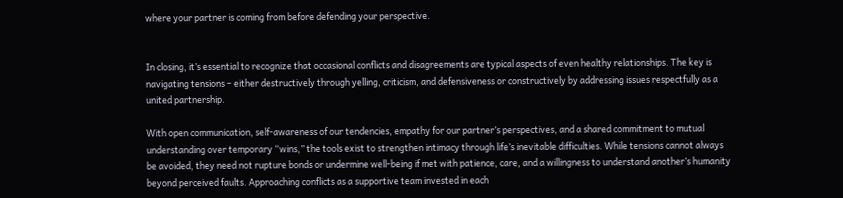where your partner is coming from before defending your perspective.


In closing, it’s essential to recognize that occasional conflicts and disagreements are typical aspects of even healthy relationships. The key is navigating tensions – either destructively through yelling, criticism, and defensiveness or constructively by addressing issues respectfully as a united partnership.

With open communication, self-awareness of our tendencies, empathy for our partner’s perspectives, and a shared commitment to mutual understanding over temporary “wins,” the tools exist to strengthen intimacy through life’s inevitable difficulties. While tensions cannot always be avoided, they need not rupture bonds or undermine well-being if met with patience, care, and a willingness to understand another’s humanity beyond perceived faults. Approaching conflicts as a supportive team invested in each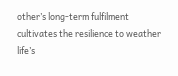other’s long-term fulfilment cultivates the resilience to weather life’s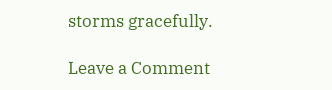storms gracefully.

Leave a Comment